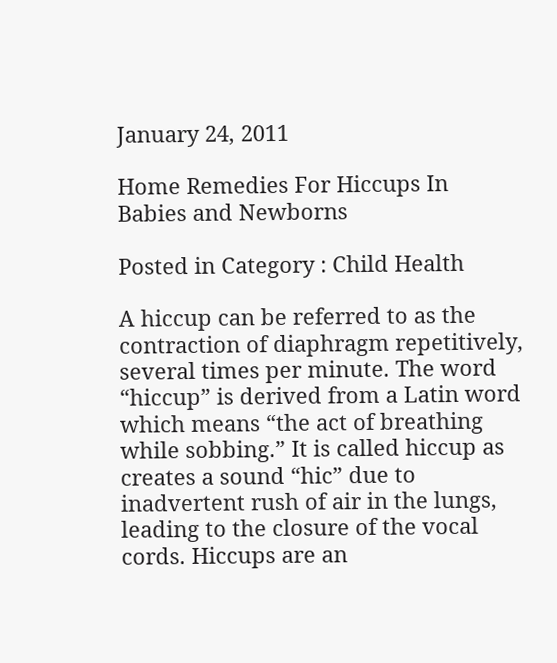January 24, 2011

Home Remedies For Hiccups In Babies and Newborns

Posted in Category : Child Health

A hiccup can be referred to as the contraction of diaphragm repetitively, several times per minute. The word “hiccup” is derived from a Latin word which means “the act of breathing while sobbing.” It is called hiccup as creates a sound “hic” due to inadvertent rush of air in the lungs, leading to the closure of the vocal cords. Hiccups are an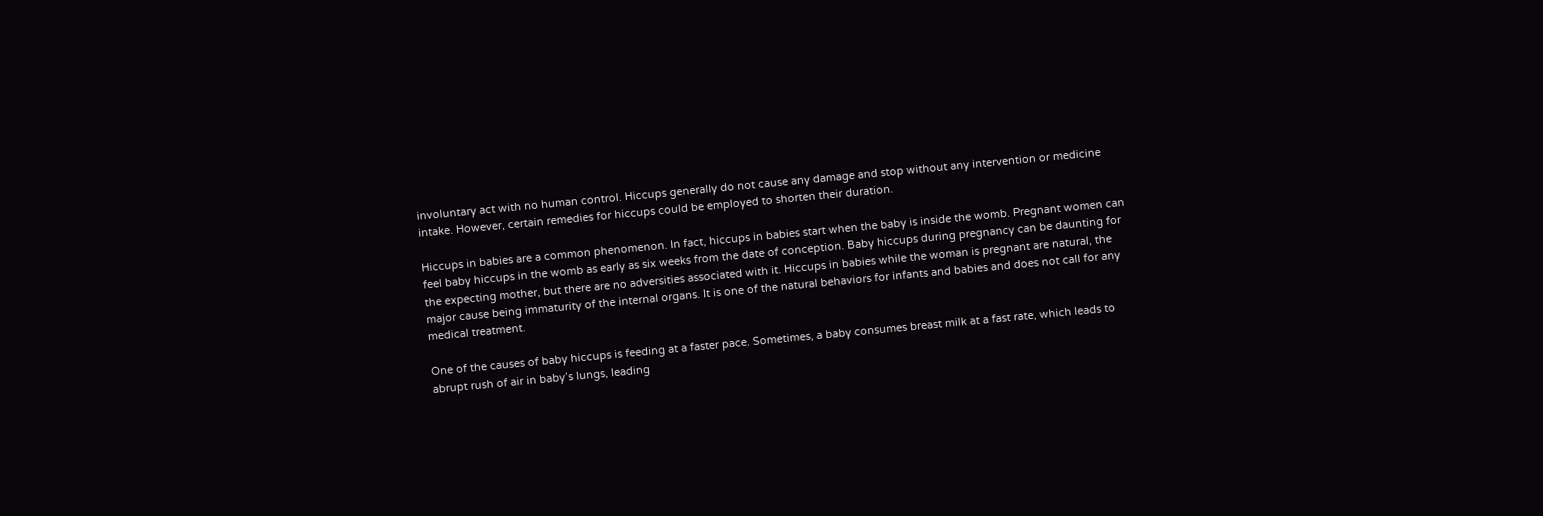involuntary act with no human control. Hiccups generally do not cause any damage and stop without any intervention or medicine intake. However, certain remedies for hiccups could be employed to shorten their duration.

Hiccups in babies are a common phenomenon. In fact, hiccups in babies start when the baby is inside the womb. Pregnant women can feel baby hiccups in the womb as early as six weeks from the date of conception. Baby hiccups during pregnancy can be daunting for the expecting mother, but there are no adversities associated with it. Hiccups in babies while the woman is pregnant are natural, the major cause being immaturity of the internal organs. It is one of the natural behaviors for infants and babies and does not call for any medical treatment.

One of the causes of baby hiccups is feeding at a faster pace. Sometimes, a baby consumes breast milk at a fast rate, which leads to abrupt rush of air in baby’s lungs, leading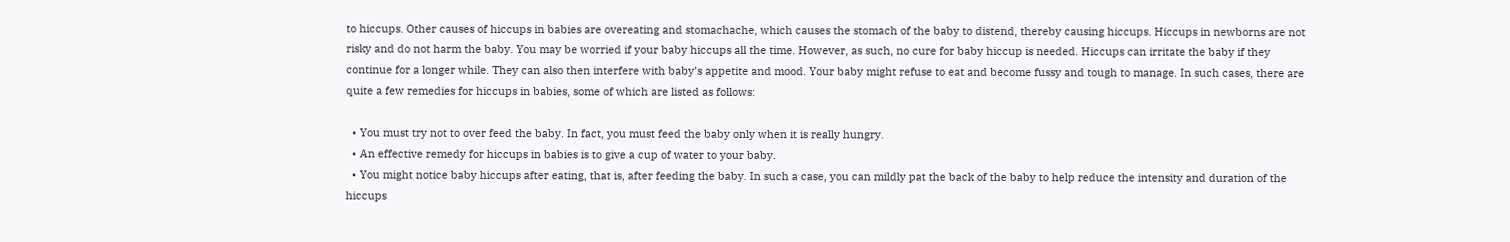to hiccups. Other causes of hiccups in babies are overeating and stomachache, which causes the stomach of the baby to distend, thereby causing hiccups. Hiccups in newborns are not risky and do not harm the baby. You may be worried if your baby hiccups all the time. However, as such, no cure for baby hiccup is needed. Hiccups can irritate the baby if they continue for a longer while. They can also then interfere with baby’s appetite and mood. Your baby might refuse to eat and become fussy and tough to manage. In such cases, there are quite a few remedies for hiccups in babies, some of which are listed as follows:

  • You must try not to over feed the baby. In fact, you must feed the baby only when it is really hungry.
  • An effective remedy for hiccups in babies is to give a cup of water to your baby.
  • You might notice baby hiccups after eating, that is, after feeding the baby. In such a case, you can mildly pat the back of the baby to help reduce the intensity and duration of the hiccups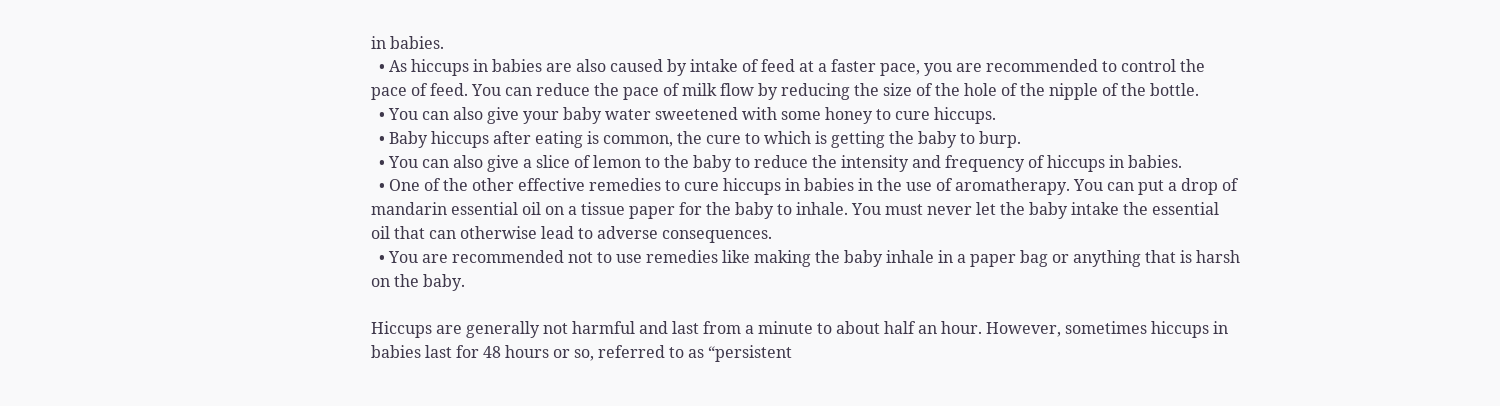in babies.
  • As hiccups in babies are also caused by intake of feed at a faster pace, you are recommended to control the pace of feed. You can reduce the pace of milk flow by reducing the size of the hole of the nipple of the bottle.
  • You can also give your baby water sweetened with some honey to cure hiccups.
  • Baby hiccups after eating is common, the cure to which is getting the baby to burp.
  • You can also give a slice of lemon to the baby to reduce the intensity and frequency of hiccups in babies.
  • One of the other effective remedies to cure hiccups in babies in the use of aromatherapy. You can put a drop of mandarin essential oil on a tissue paper for the baby to inhale. You must never let the baby intake the essential oil that can otherwise lead to adverse consequences.
  • You are recommended not to use remedies like making the baby inhale in a paper bag or anything that is harsh on the baby.

Hiccups are generally not harmful and last from a minute to about half an hour. However, sometimes hiccups in babies last for 48 hours or so, referred to as “persistent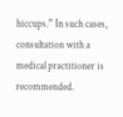hiccups.” In such cases, consultation with a medical practitioner is recommended.